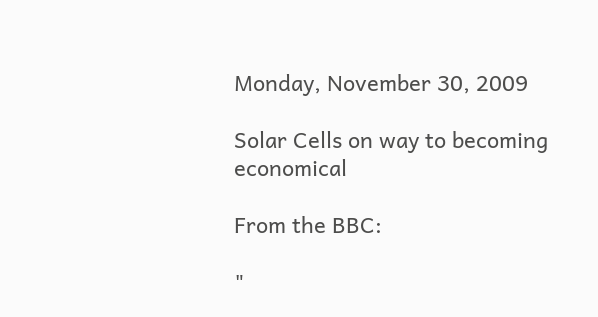Monday, November 30, 2009

Solar Cells on way to becoming economical

From the BBC:

"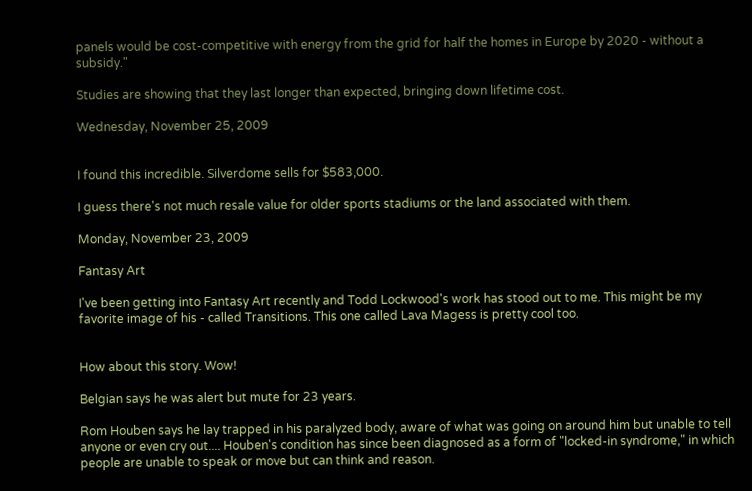panels would be cost-competitive with energy from the grid for half the homes in Europe by 2020 - without a subsidy."

Studies are showing that they last longer than expected, bringing down lifetime cost.

Wednesday, November 25, 2009


I found this incredible. Silverdome sells for $583,000.

I guess there's not much resale value for older sports stadiums or the land associated with them.

Monday, November 23, 2009

Fantasy Art

I've been getting into Fantasy Art recently and Todd Lockwood's work has stood out to me. This might be my favorite image of his - called Transitions. This one called Lava Magess is pretty cool too.


How about this story. Wow!

Belgian says he was alert but mute for 23 years.

Rom Houben says he lay trapped in his paralyzed body, aware of what was going on around him but unable to tell anyone or even cry out.... Houben's condition has since been diagnosed as a form of "locked-in syndrome," in which people are unable to speak or move but can think and reason.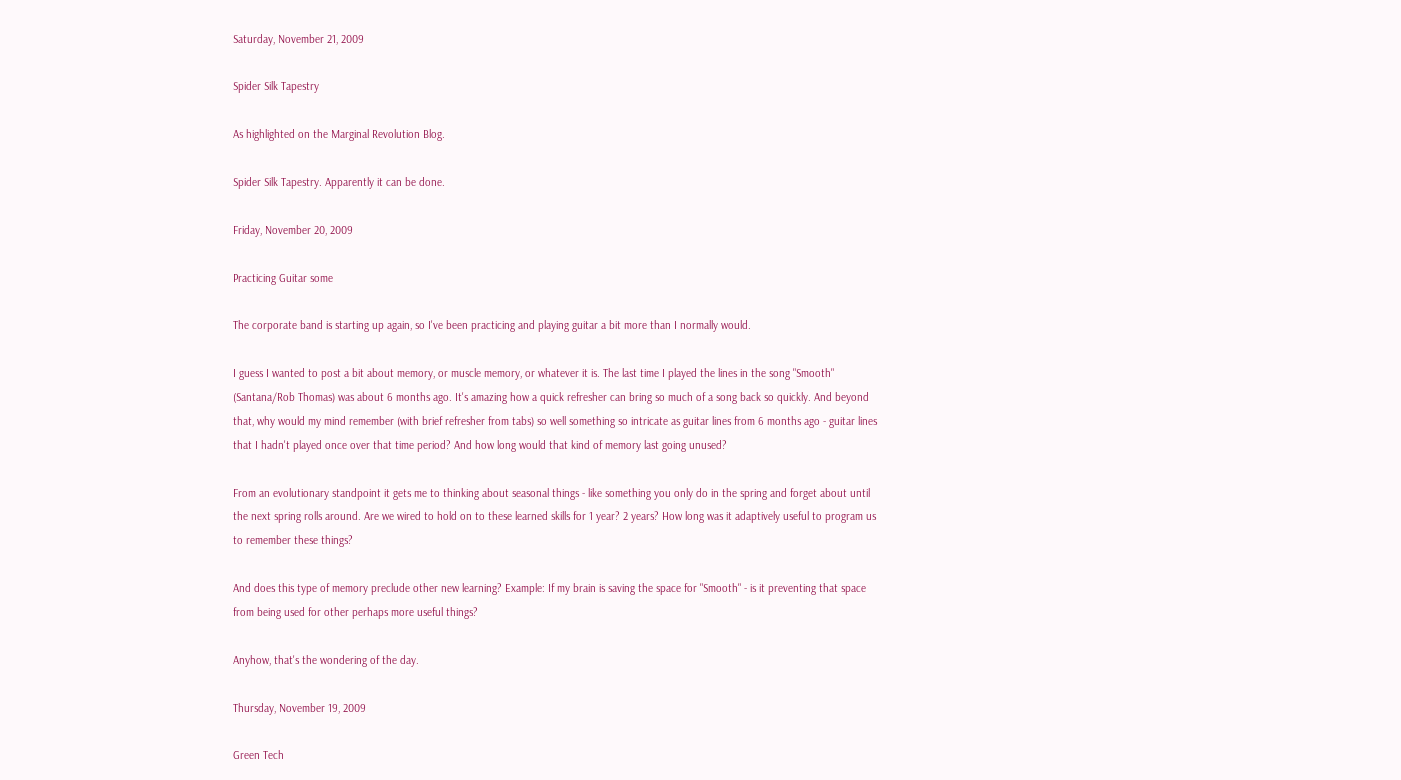Saturday, November 21, 2009

Spider Silk Tapestry

As highlighted on the Marginal Revolution Blog.

Spider Silk Tapestry. Apparently it can be done.

Friday, November 20, 2009

Practicing Guitar some

The corporate band is starting up again, so I've been practicing and playing guitar a bit more than I normally would.

I guess I wanted to post a bit about memory, or muscle memory, or whatever it is. The last time I played the lines in the song "Smooth" (Santana/Rob Thomas) was about 6 months ago. It's amazing how a quick refresher can bring so much of a song back so quickly. And beyond that, why would my mind remember (with brief refresher from tabs) so well something so intricate as guitar lines from 6 months ago - guitar lines that I hadn't played once over that time period? And how long would that kind of memory last going unused?

From an evolutionary standpoint it gets me to thinking about seasonal things - like something you only do in the spring and forget about until the next spring rolls around. Are we wired to hold on to these learned skills for 1 year? 2 years? How long was it adaptively useful to program us to remember these things?

And does this type of memory preclude other new learning? Example: If my brain is saving the space for "Smooth" - is it preventing that space from being used for other perhaps more useful things?

Anyhow, that's the wondering of the day.

Thursday, November 19, 2009

Green Tech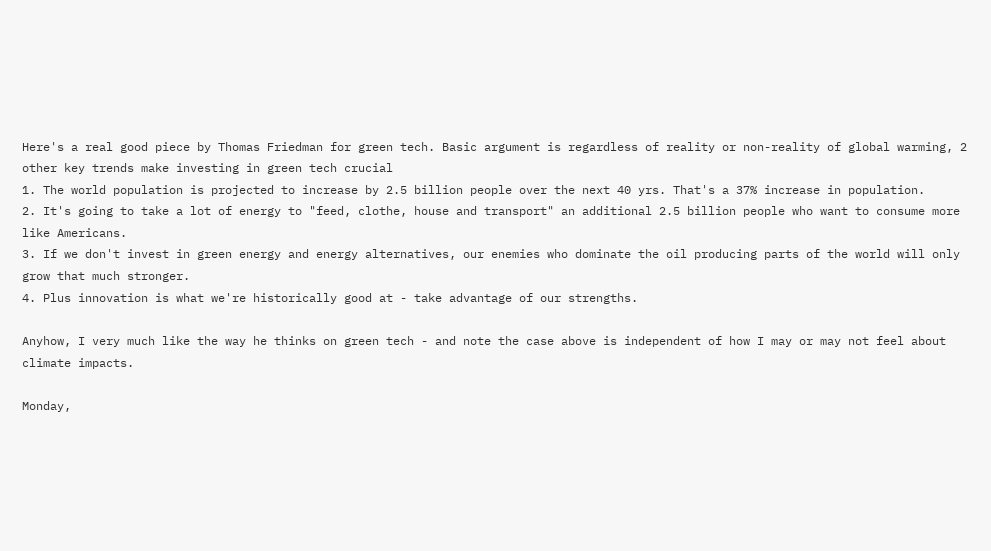Here's a real good piece by Thomas Friedman for green tech. Basic argument is regardless of reality or non-reality of global warming, 2 other key trends make investing in green tech crucial
1. The world population is projected to increase by 2.5 billion people over the next 40 yrs. That's a 37% increase in population.
2. It's going to take a lot of energy to "feed, clothe, house and transport" an additional 2.5 billion people who want to consume more like Americans.
3. If we don't invest in green energy and energy alternatives, our enemies who dominate the oil producing parts of the world will only grow that much stronger.
4. Plus innovation is what we're historically good at - take advantage of our strengths.

Anyhow, I very much like the way he thinks on green tech - and note the case above is independent of how I may or may not feel about climate impacts.

Monday,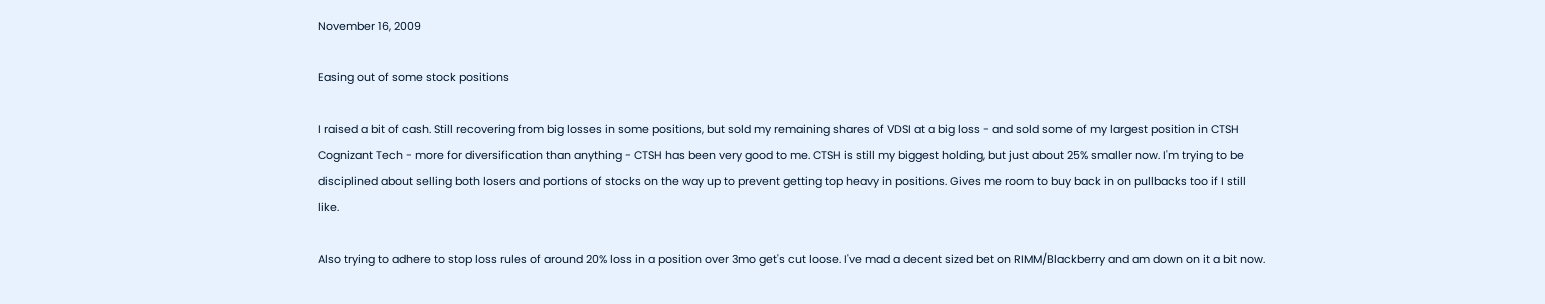November 16, 2009

Easing out of some stock positions

I raised a bit of cash. Still recovering from big losses in some positions, but sold my remaining shares of VDSI at a big loss - and sold some of my largest position in CTSH Cognizant Tech - more for diversification than anything - CTSH has been very good to me. CTSH is still my biggest holding, but just about 25% smaller now. I'm trying to be disciplined about selling both losers and portions of stocks on the way up to prevent getting top heavy in positions. Gives me room to buy back in on pullbacks too if I still like.

Also trying to adhere to stop loss rules of around 20% loss in a position over 3mo get's cut loose. I've mad a decent sized bet on RIMM/Blackberry and am down on it a bit now.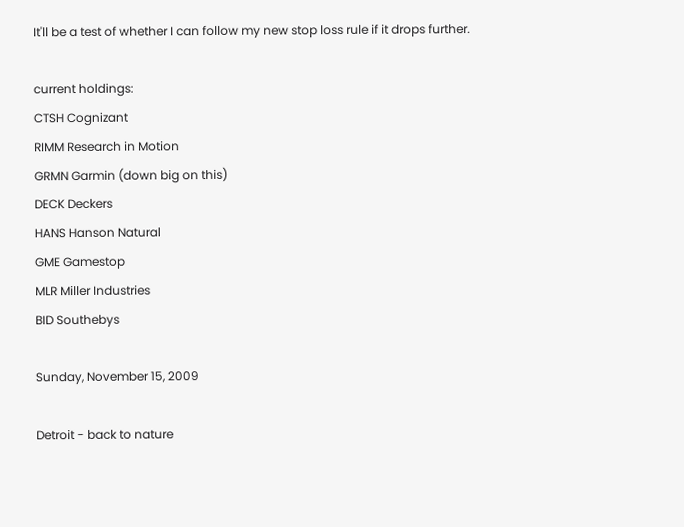It'll be a test of whether I can follow my new stop loss rule if it drops further.

current holdings:
CTSH Cognizant
RIMM Research in Motion
GRMN Garmin (down big on this)
DECK Deckers
HANS Hanson Natural
GME Gamestop
MLR Miller Industries
BID Southebys

Sunday, November 15, 2009

Detroit - back to nature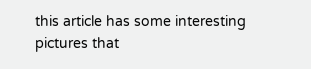this article has some interesting pictures that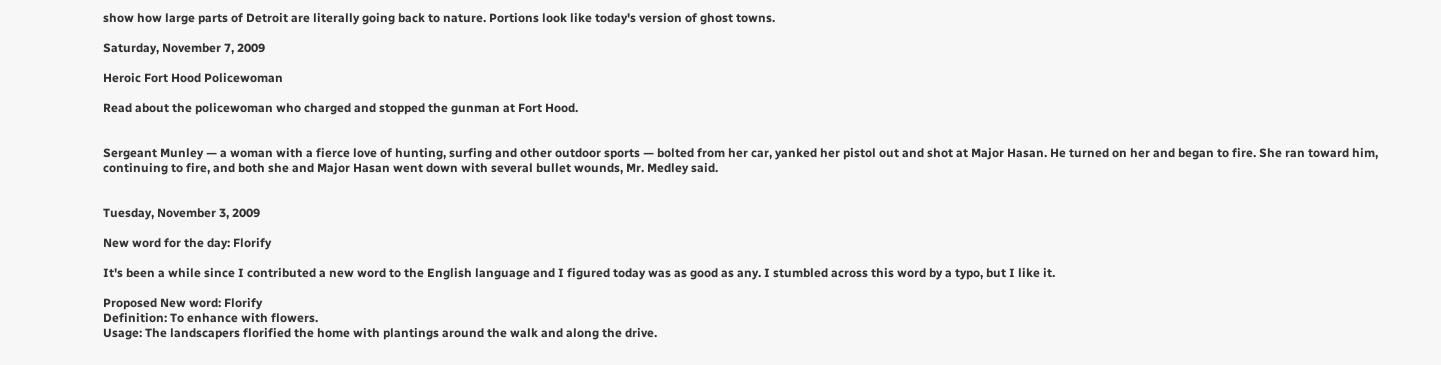show how large parts of Detroit are literally going back to nature. Portions look like today's version of ghost towns.

Saturday, November 7, 2009

Heroic Fort Hood Policewoman

Read about the policewoman who charged and stopped the gunman at Fort Hood.


Sergeant Munley — a woman with a fierce love of hunting, surfing and other outdoor sports — bolted from her car, yanked her pistol out and shot at Major Hasan. He turned on her and began to fire. She ran toward him, continuing to fire, and both she and Major Hasan went down with several bullet wounds, Mr. Medley said.


Tuesday, November 3, 2009

New word for the day: Florify

It's been a while since I contributed a new word to the English language and I figured today was as good as any. I stumbled across this word by a typo, but I like it.

Proposed New word: Florify
Definition: To enhance with flowers.
Usage: The landscapers florified the home with plantings around the walk and along the drive.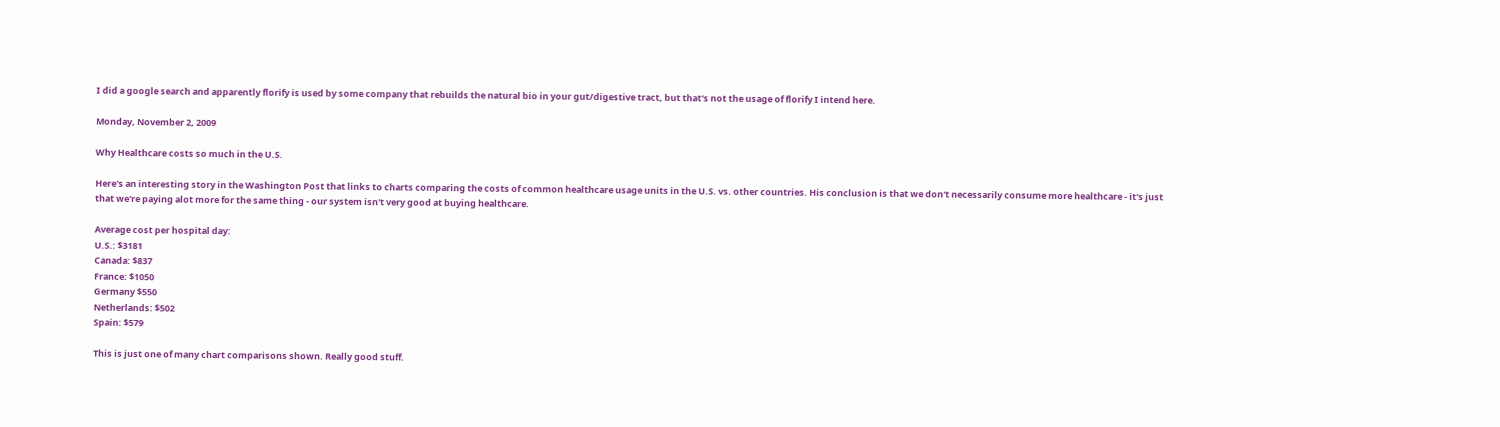I did a google search and apparently florify is used by some company that rebuilds the natural bio in your gut/digestive tract, but that's not the usage of florify I intend here.

Monday, November 2, 2009

Why Healthcare costs so much in the U.S.

Here's an interesting story in the Washington Post that links to charts comparing the costs of common healthcare usage units in the U.S. vs. other countries. His conclusion is that we don't necessarily consume more healthcare - it's just that we're paying alot more for the same thing - our system isn't very good at buying healthcare.

Average cost per hospital day:
U.S.: $3181
Canada: $837
France: $1050
Germany $550
Netherlands: $502
Spain: $579

This is just one of many chart comparisons shown. Really good stuff.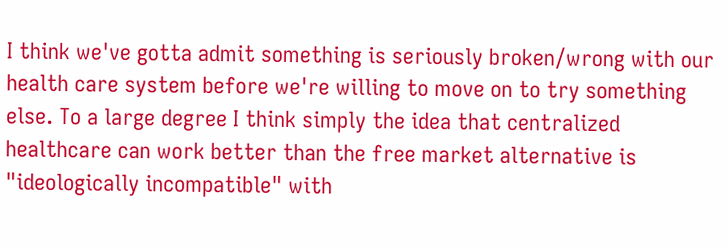I think we've gotta admit something is seriously broken/wrong with our health care system before we're willing to move on to try something else. To a large degree I think simply the idea that centralized healthcare can work better than the free market alternative is "ideologically incompatible" with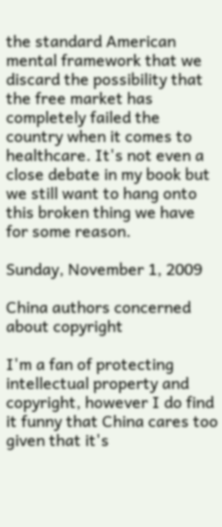the standard American mental framework that we discard the possibility that the free market has completely failed the country when it comes to healthcare. It's not even a close debate in my book but we still want to hang onto this broken thing we have for some reason.

Sunday, November 1, 2009

China authors concerned about copyright

I'm a fan of protecting intellectual property and copyright, however I do find it funny that China cares too given that it's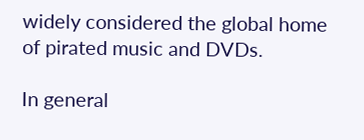widely considered the global home of pirated music and DVDs.

In general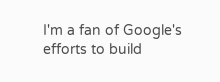I'm a fan of Google's efforts to build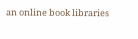an online book libraries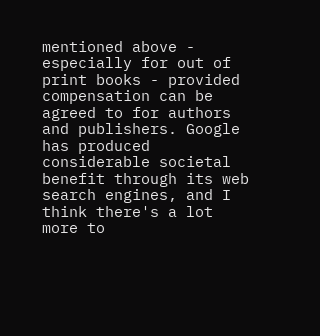mentioned above - especially for out of print books - provided compensation can be agreed to for authors and publishers. Google has produced considerable societal benefit through its web search engines, and I think there's a lot more to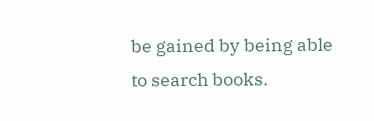be gained by being able to search books.